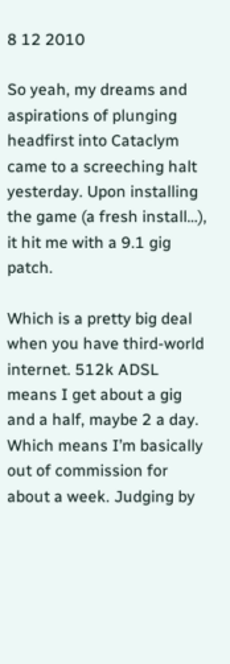8 12 2010

So yeah, my dreams and aspirations of plunging headfirst into Cataclym came to a screeching halt yesterday. Upon installing the game (a fresh install…), it hit me with a 9.1 gig patch.

Which is a pretty big deal when you have third-world internet. 512k ADSL means I get about a gig and a half, maybe 2 a day. Which means I’m basically out of commission for about a week. Judging by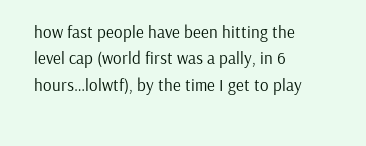how fast people have been hitting the level cap (world first was a pally, in 6 hours…lolwtf), by the time I get to play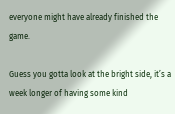everyone might have already finished the game.

Guess you gotta look at the bright side, it’s a week longer of having some kind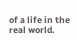of a life in the real world.